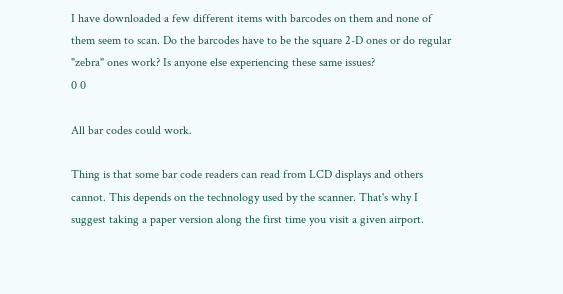I have downloaded a few different items with barcodes on them and none of them seem to scan. Do the barcodes have to be the square 2-D ones or do regular "zebra" ones work? Is anyone else experiencing these same issues?
0 0

All bar codes could work.

Thing is that some bar code readers can read from LCD displays and others cannot. This depends on the technology used by the scanner. That's why I suggest taking a paper version along the first time you visit a given airport.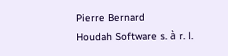Pierre Bernard
Houdah Software s. à r. l.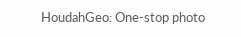HoudahGeo: One-stop photo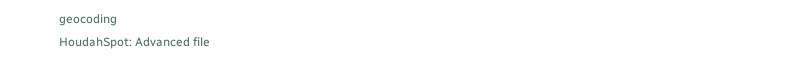geocoding
HoudahSpot: Advanced file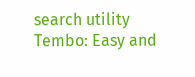search utility
Tembo: Easy and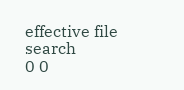effective file search
0 0